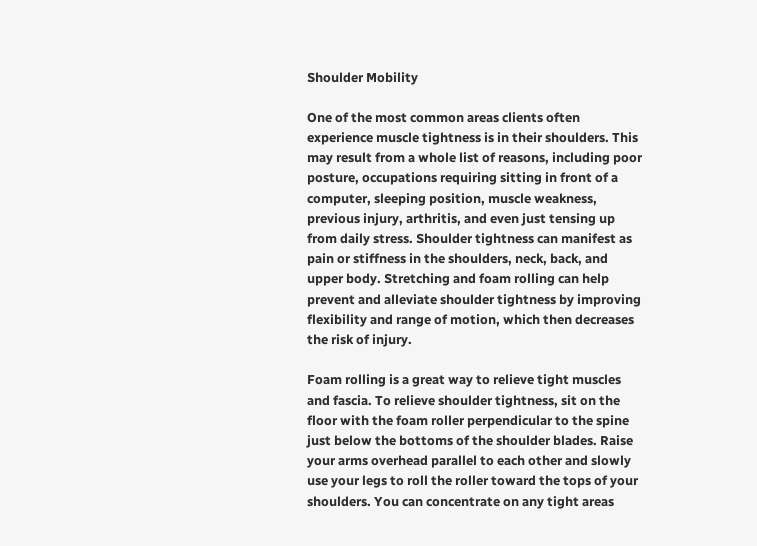Shoulder Mobility

One of the most common areas clients often experience muscle tightness is in their shoulders. This may result from a whole list of reasons, including poor posture, occupations requiring sitting in front of a computer, sleeping position, muscle weakness, previous injury, arthritis, and even just tensing up from daily stress. Shoulder tightness can manifest as pain or stiffness in the shoulders, neck, back, and upper body. Stretching and foam rolling can help prevent and alleviate shoulder tightness by improving flexibility and range of motion, which then decreases the risk of injury.

Foam rolling is a great way to relieve tight muscles and fascia. To relieve shoulder tightness, sit on the floor with the foam roller perpendicular to the spine just below the bottoms of the shoulder blades. Raise your arms overhead parallel to each other and slowly use your legs to roll the roller toward the tops of your shoulders. You can concentrate on any tight areas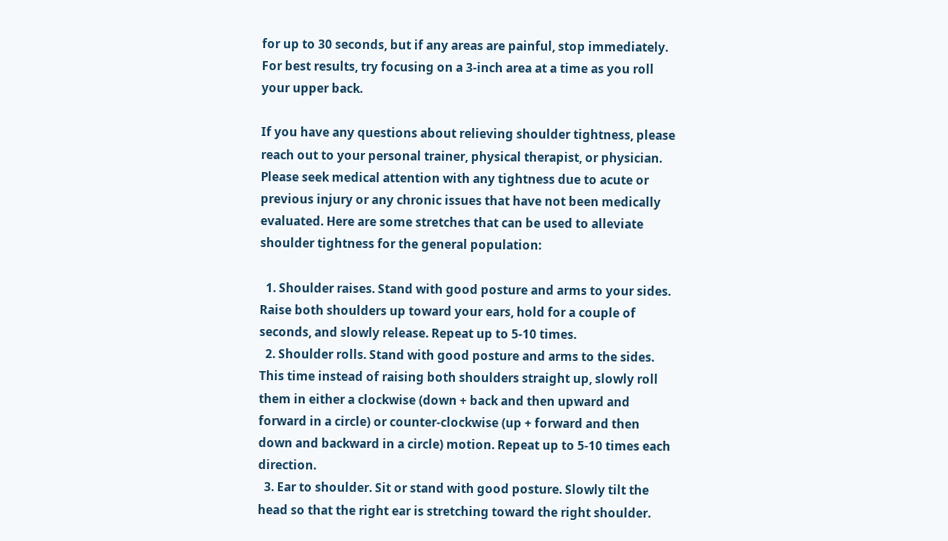for up to 30 seconds, but if any areas are painful, stop immediately. For best results, try focusing on a 3-inch area at a time as you roll your upper back.

If you have any questions about relieving shoulder tightness, please reach out to your personal trainer, physical therapist, or physician. Please seek medical attention with any tightness due to acute or previous injury or any chronic issues that have not been medically evaluated. Here are some stretches that can be used to alleviate shoulder tightness for the general population:

  1. Shoulder raises. Stand with good posture and arms to your sides. Raise both shoulders up toward your ears, hold for a couple of seconds, and slowly release. Repeat up to 5-10 times.
  2. Shoulder rolls. Stand with good posture and arms to the sides. This time instead of raising both shoulders straight up, slowly roll them in either a clockwise (down + back and then upward and forward in a circle) or counter-clockwise (up + forward and then down and backward in a circle) motion. Repeat up to 5-10 times each direction.
  3. Ear to shoulder. Sit or stand with good posture. Slowly tilt the head so that the right ear is stretching toward the right shoulder.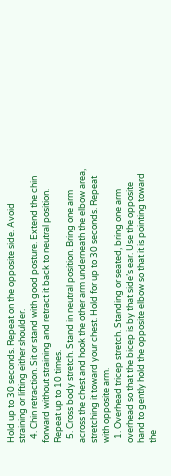Hold up to 30 seconds. Repeat on the opposite side. Avoid straining or lifting either shoulder.
  4. Chin retraction. Sit or stand with good posture. Extend the chin forward without straining and retract it back to neutral position. Repeat up to 10 times.
  5. Cross body stretch. Stand in neutral position. Bring one arm across the chest and hook the other arm underneath the elbow area, stretching it toward your chest. Hold for up to 30 seconds. Repeat with opposite arm.
  1. Overhead tricep stretch. Standing or seated, bring one arm overhead so that the bicep is by that side’s ear. Use the opposite hand to gently hold the opposite elbow so that it is pointing toward the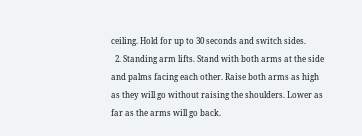ceiling. Hold for up to 30 seconds and switch sides.
  2. Standing arm lifts. Stand with both arms at the side and palms facing each other. Raise both arms as high as they will go without raising the shoulders. Lower as far as the arms will go back.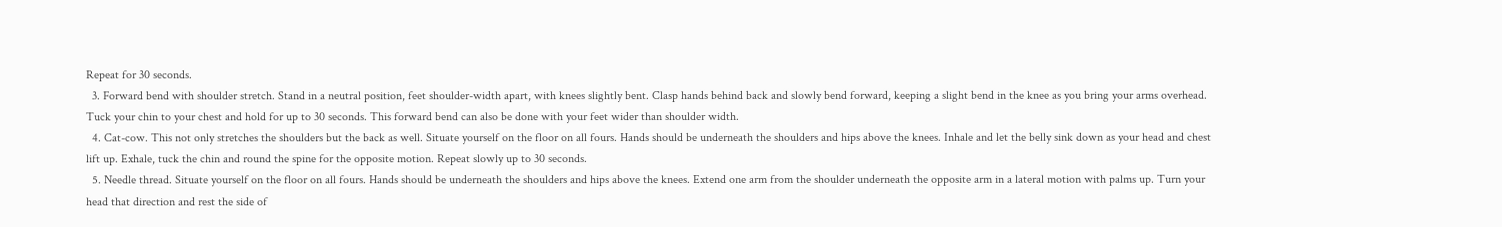Repeat for 30 seconds.
  3. Forward bend with shoulder stretch. Stand in a neutral position, feet shoulder-width apart, with knees slightly bent. Clasp hands behind back and slowly bend forward, keeping a slight bend in the knee as you bring your arms overhead. Tuck your chin to your chest and hold for up to 30 seconds. This forward bend can also be done with your feet wider than shoulder width.
  4. Cat-cow. This not only stretches the shoulders but the back as well. Situate yourself on the floor on all fours. Hands should be underneath the shoulders and hips above the knees. Inhale and let the belly sink down as your head and chest lift up. Exhale, tuck the chin and round the spine for the opposite motion. Repeat slowly up to 30 seconds.
  5. Needle thread. Situate yourself on the floor on all fours. Hands should be underneath the shoulders and hips above the knees. Extend one arm from the shoulder underneath the opposite arm in a lateral motion with palms up. Turn your head that direction and rest the side of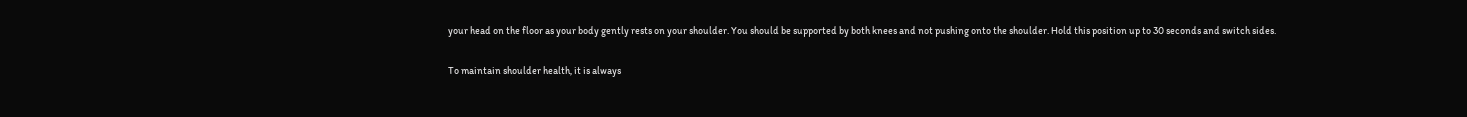your head on the floor as your body gently rests on your shoulder. You should be supported by both knees and not pushing onto the shoulder. Hold this position up to 30 seconds and switch sides.

To maintain shoulder health, it is always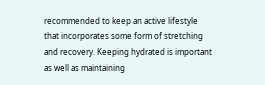recommended to keep an active lifestyle that incorporates some form of stretching and recovery. Keeping hydrated is important as well as maintaining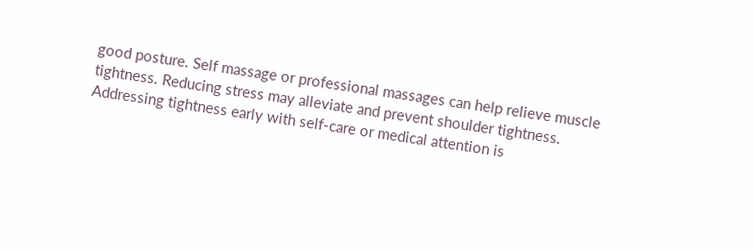good posture. Self massage or professional massages can help relieve muscle tightness. Reducing stress may alleviate and prevent shoulder tightness. Addressing tightness early with self-care or medical attention is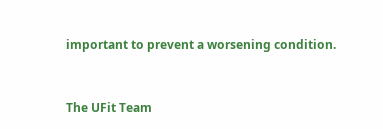important to prevent a worsening condition.


The UFit Team